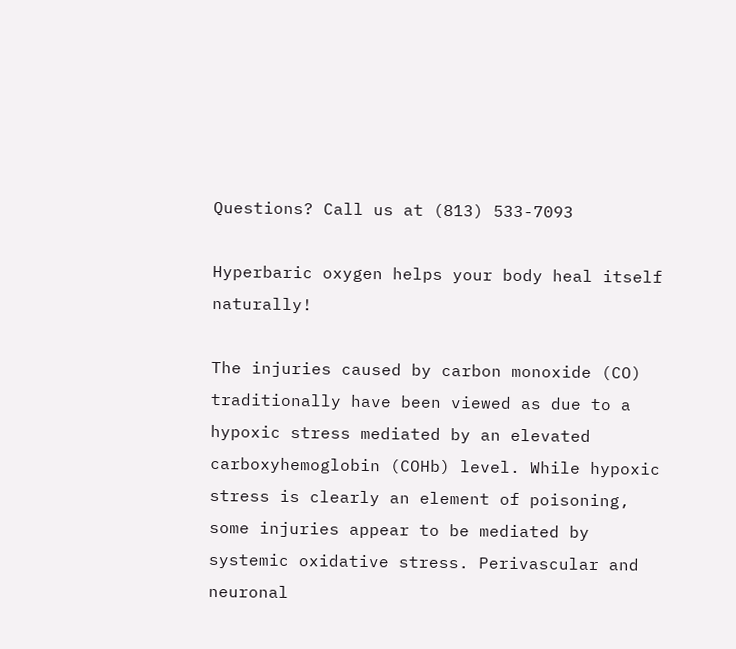Questions? Call us at (813) 533-7093

Hyperbaric oxygen helps your body heal itself naturally!

The injuries caused by carbon monoxide (CO) traditionally have been viewed as due to a hypoxic stress mediated by an elevated carboxyhemoglobin (COHb) level. While hypoxic stress is clearly an element of poisoning, some injuries appear to be mediated by systemic oxidative stress. Perivascular and neuronal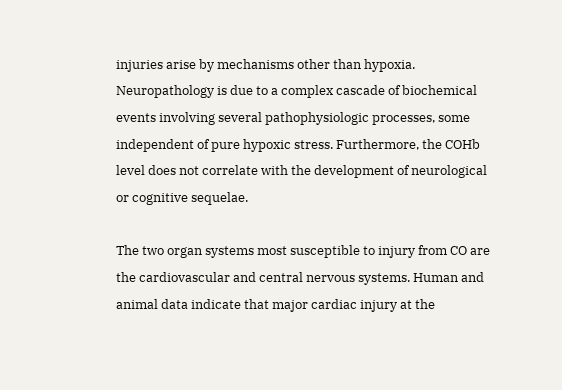injuries arise by mechanisms other than hypoxia. Neuropathology is due to a complex cascade of biochemical events involving several pathophysiologic processes, some independent of pure hypoxic stress. Furthermore, the COHb level does not correlate with the development of neurological or cognitive sequelae.

The two organ systems most susceptible to injury from CO are the cardiovascular and central nervous systems. Human and animal data indicate that major cardiac injury at the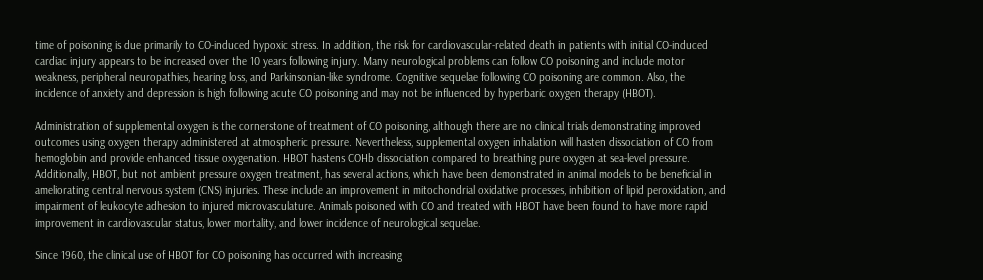time of poisoning is due primarily to CO-induced hypoxic stress. In addition, the risk for cardiovascular-related death in patients with initial CO-induced cardiac injury appears to be increased over the 10 years following injury. Many neurological problems can follow CO poisoning and include motor weakness, peripheral neuropathies, hearing loss, and Parkinsonian-like syndrome. Cognitive sequelae following CO poisoning are common. Also, the incidence of anxiety and depression is high following acute CO poisoning and may not be influenced by hyperbaric oxygen therapy (HBOT).

Administration of supplemental oxygen is the cornerstone of treatment of CO poisoning, although there are no clinical trials demonstrating improved outcomes using oxygen therapy administered at atmospheric pressure. Nevertheless, supplemental oxygen inhalation will hasten dissociation of CO from hemoglobin and provide enhanced tissue oxygenation. HBOT hastens COHb dissociation compared to breathing pure oxygen at sea-level pressure. Additionally, HBOT, but not ambient pressure oxygen treatment, has several actions, which have been demonstrated in animal models to be beneficial in ameliorating central nervous system (CNS) injuries. These include an improvement in mitochondrial oxidative processes, inhibition of lipid peroxidation, and impairment of leukocyte adhesion to injured microvasculature. Animals poisoned with CO and treated with HBOT have been found to have more rapid improvement in cardiovascular status, lower mortality, and lower incidence of neurological sequelae.

Since 1960, the clinical use of HBOT for CO poisoning has occurred with increasing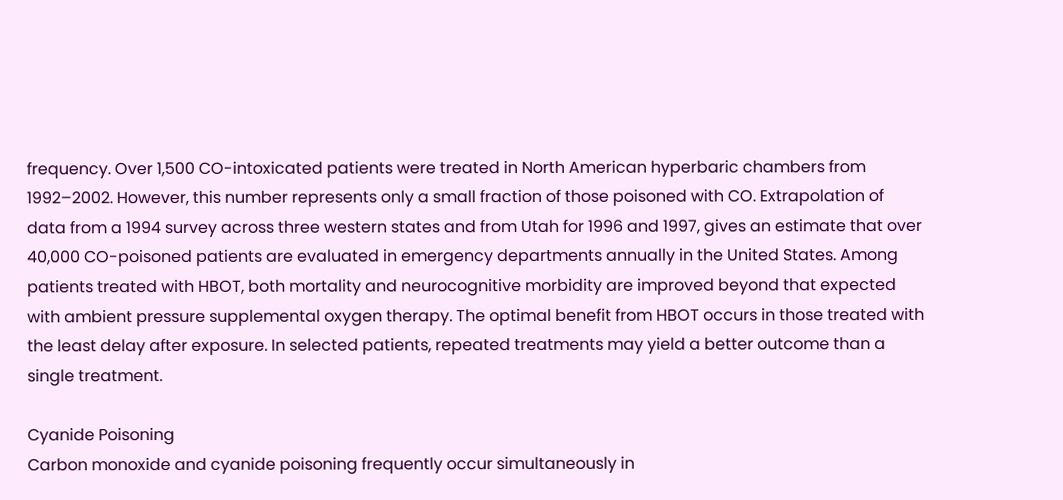frequency. Over 1,500 CO-intoxicated patients were treated in North American hyperbaric chambers from 1992–2002. However, this number represents only a small fraction of those poisoned with CO. Extrapolation of data from a 1994 survey across three western states and from Utah for 1996 and 1997, gives an estimate that over 40,000 CO-poisoned patients are evaluated in emergency departments annually in the United States. Among patients treated with HBOT, both mortality and neurocognitive morbidity are improved beyond that expected with ambient pressure supplemental oxygen therapy. The optimal benefit from HBOT occurs in those treated with the least delay after exposure. In selected patients, repeated treatments may yield a better outcome than a single treatment.

Cyanide Poisoning
Carbon monoxide and cyanide poisoning frequently occur simultaneously in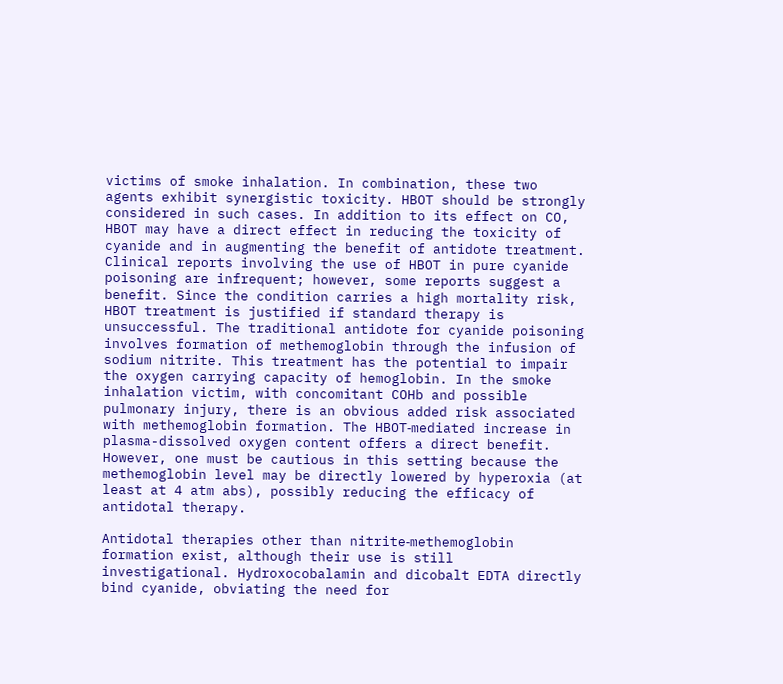victims of smoke inhalation. In combination, these two agents exhibit synergistic toxicity. HBOT should be strongly considered in such cases. In addition to its effect on CO, HBOT may have a direct effect in reducing the toxicity of cyanide and in augmenting the benefit of antidote treatment. Clinical reports involving the use of HBOT in pure cyanide poisoning are infrequent; however, some reports suggest a benefit. Since the condition carries a high mortality risk, HBOT treatment is justified if standard therapy is unsuccessful. The traditional antidote for cyanide poisoning involves formation of methemoglobin through the infusion of sodium nitrite. This treatment has the potential to impair the oxygen carrying capacity of hemoglobin. In the smoke inhalation victim, with concomitant COHb and possible pulmonary injury, there is an obvious added risk associated with methemoglobin formation. The HBOT‑mediated increase in plasma-dissolved oxygen content offers a direct benefit. However, one must be cautious in this setting because the methemoglobin level may be directly lowered by hyperoxia (at least at 4 atm abs), possibly reducing the efficacy of antidotal therapy.

Antidotal therapies other than nitrite‑methemoglobin formation exist, although their use is still investigational. Hydroxocobalamin and dicobalt EDTA directly bind cyanide, obviating the need for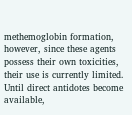methemoglobin formation, however, since these agents possess their own toxicities, their use is currently limited. Until direct antidotes become available,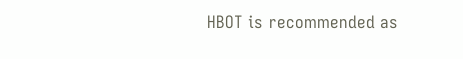HBOT is recommended as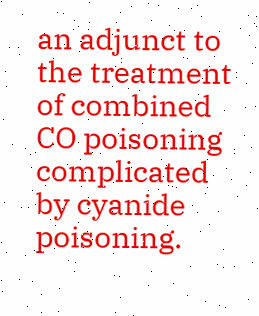an adjunct to the treatment of combined CO poisoning complicated by cyanide poisoning.